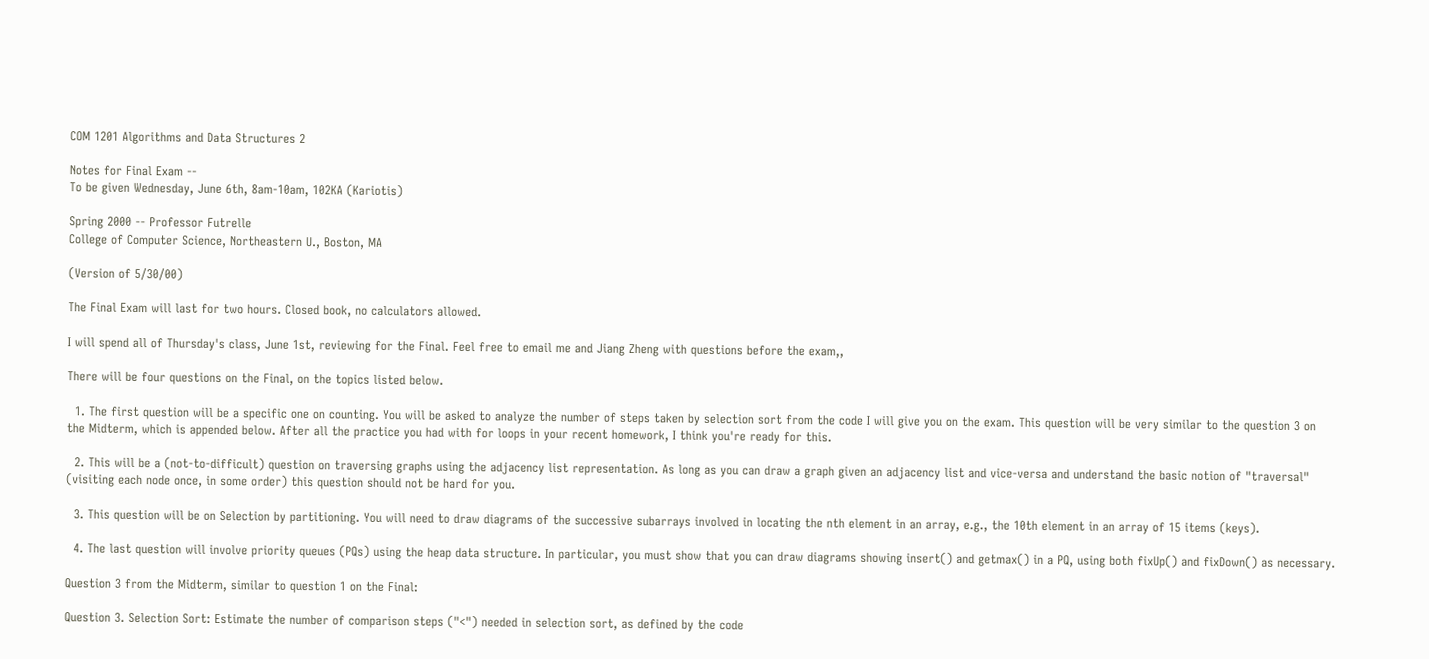COM 1201 Algorithms and Data Structures 2

Notes for Final Exam --
To be given Wednesday, June 6th, 8am-10am, 102KA (Kariotis)

Spring 2000 -- Professor Futrelle
College of Computer Science, Northeastern U., Boston, MA

(Version of 5/30/00)

The Final Exam will last for two hours. Closed book, no calculators allowed.

I will spend all of Thursday's class, June 1st, reviewing for the Final. Feel free to email me and Jiang Zheng with questions before the exam,,

There will be four questions on the Final, on the topics listed below.

  1. The first question will be a specific one on counting. You will be asked to analyze the number of steps taken by selection sort from the code I will give you on the exam. This question will be very similar to the question 3 on the Midterm, which is appended below. After all the practice you had with for loops in your recent homework, I think you're ready for this.

  2. This will be a (not-to-difficult) question on traversing graphs using the adjacency list representation. As long as you can draw a graph given an adjacency list and vice-versa and understand the basic notion of "traversal" (visiting each node once, in some order) this question should not be hard for you.

  3. This question will be on Selection by partitioning. You will need to draw diagrams of the successive subarrays involved in locating the nth element in an array, e.g., the 10th element in an array of 15 items (keys).

  4. The last question will involve priority queues (PQs) using the heap data structure. In particular, you must show that you can draw diagrams showing insert() and getmax() in a PQ, using both fixUp() and fixDown() as necessary.

Question 3 from the Midterm, similar to question 1 on the Final:

Question 3. Selection Sort: Estimate the number of comparison steps ("<") needed in selection sort, as defined by the code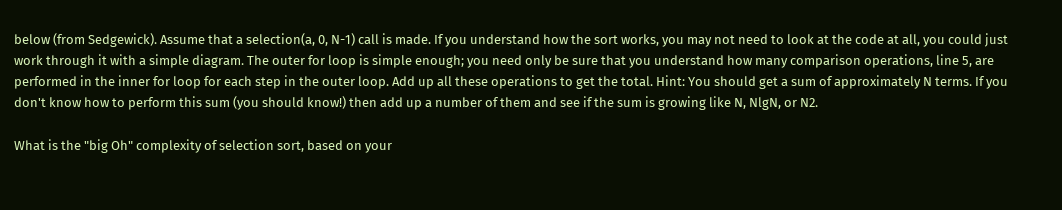below (from Sedgewick). Assume that a selection(a, 0, N-1) call is made. If you understand how the sort works, you may not need to look at the code at all, you could just work through it with a simple diagram. The outer for loop is simple enough; you need only be sure that you understand how many comparison operations, line 5, are performed in the inner for loop for each step in the outer loop. Add up all these operations to get the total. Hint: You should get a sum of approximately N terms. If you don't know how to perform this sum (you should know!) then add up a number of them and see if the sum is growing like N, NlgN, or N2.

What is the "big Oh" complexity of selection sort, based on your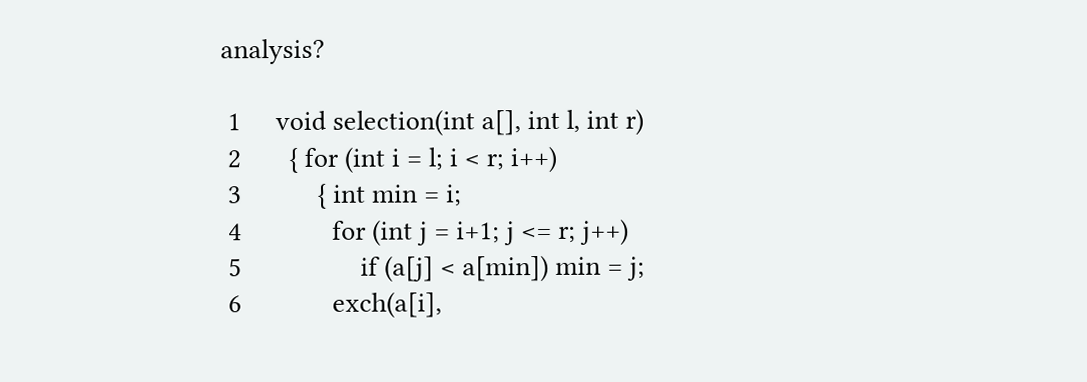analysis?

 1     void selection(int a[], int l, int r)
 2       { for (int i = l; i < r; i++)
 3           { int min = i;
 4             for (int j = i+1; j <= r; j++)
 5                 if (a[j] < a[min]) min = j;
 6             exch(a[i],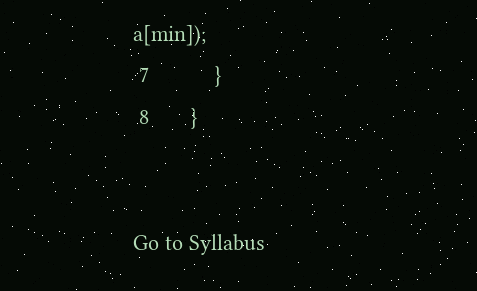a[min]);
 7           }
 8       }


Go to Syllabus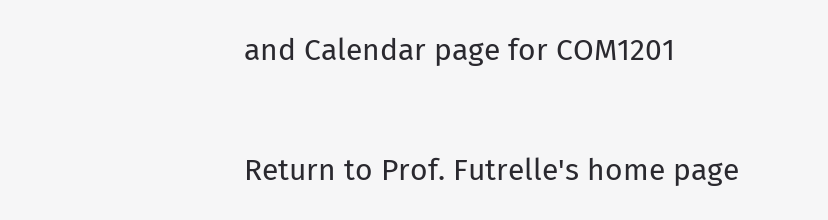and Calendar page for COM1201

Return to Prof. Futrelle's home page